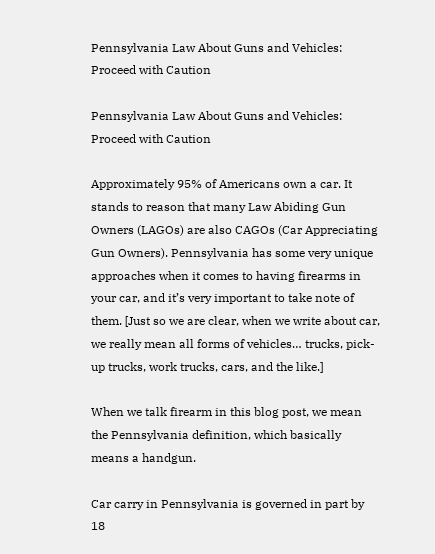Pennsylvania Law About Guns and Vehicles: Proceed with Caution

Pennsylvania Law About Guns and Vehicles: Proceed with Caution

Approximately 95% of Americans own a car. It stands to reason that many Law Abiding Gun Owners (LAGOs) are also CAGOs (Car Appreciating  Gun Owners). Pennsylvania has some very unique approaches when it comes to having firearms in your car, and it’s very important to take note of them. [Just so we are clear, when we write about car, we really mean all forms of vehicles… trucks, pick-up trucks, work trucks, cars, and the like.]

When we talk firearm in this blog post, we mean the Pennsylvania definition, which basically means a handgun.

Car carry in Pennsylvania is governed in part by 18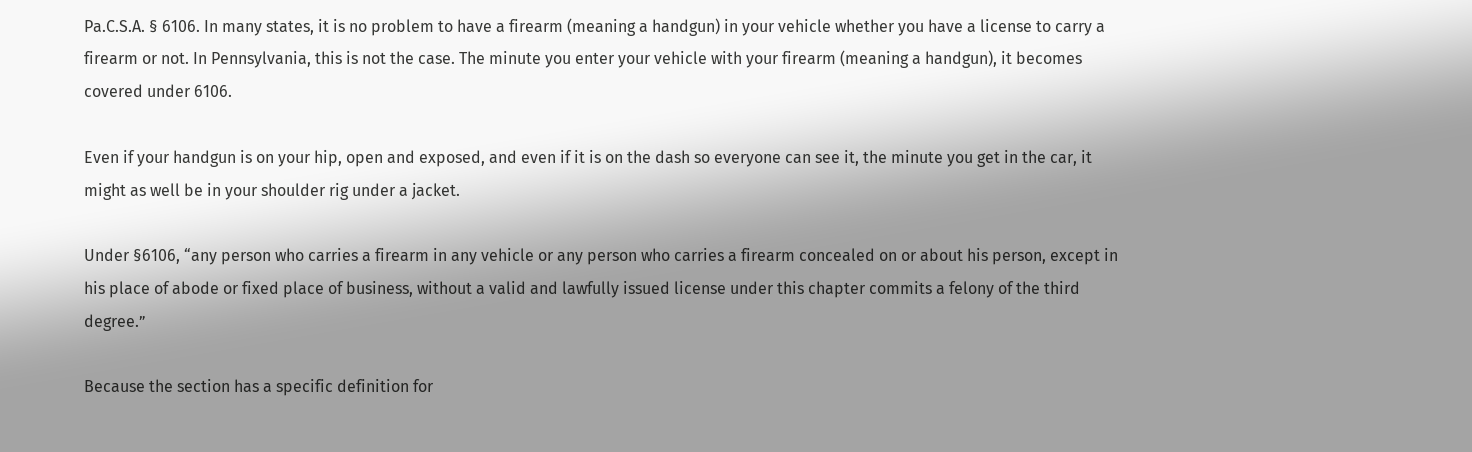Pa.C.S.A. § 6106. In many states, it is no problem to have a firearm (meaning a handgun) in your vehicle whether you have a license to carry a firearm or not. In Pennsylvania, this is not the case. The minute you enter your vehicle with your firearm (meaning a handgun), it becomes covered under 6106.

Even if your handgun is on your hip, open and exposed, and even if it is on the dash so everyone can see it, the minute you get in the car, it might as well be in your shoulder rig under a jacket.

Under §6106, “any person who carries a firearm in any vehicle or any person who carries a firearm concealed on or about his person, except in his place of abode or fixed place of business, without a valid and lawfully issued license under this chapter commits a felony of the third degree.”

Because the section has a specific definition for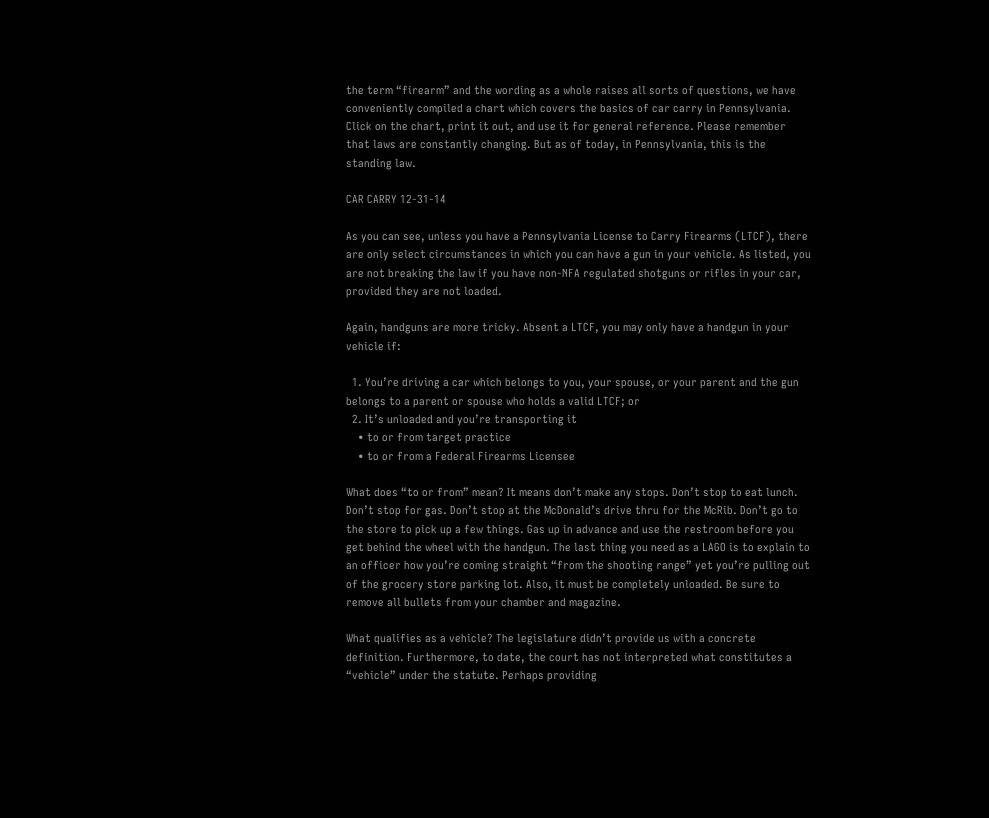the term “firearm” and the wording as a whole raises all sorts of questions, we have conveniently compiled a chart which covers the basics of car carry in Pennsylvania. Click on the chart, print it out, and use it for general reference. Please remember that laws are constantly changing. But as of today, in Pennsylvania, this is the standing law.

CAR CARRY 12-31-14

As you can see, unless you have a Pennsylvania License to Carry Firearms (LTCF), there are only select circumstances in which you can have a gun in your vehicle. As listed, you are not breaking the law if you have non-NFA regulated shotguns or rifles in your car, provided they are not loaded.

Again, handguns are more tricky. Absent a LTCF, you may only have a handgun in your vehicle if:

  1. You’re driving a car which belongs to you, your spouse, or your parent and the gun belongs to a parent or spouse who holds a valid LTCF; or
  2. It’s unloaded and you’re transporting it
    • to or from target practice
    • to or from a Federal Firearms Licensee

What does “to or from” mean? It means don’t make any stops. Don’t stop to eat lunch. Don’t stop for gas. Don’t stop at the McDonald’s drive thru for the McRib. Don’t go to the store to pick up a few things. Gas up in advance and use the restroom before you get behind the wheel with the handgun. The last thing you need as a LAGO is to explain to an officer how you’re coming straight “from the shooting range” yet you’re pulling out of the grocery store parking lot. Also, it must be completely unloaded. Be sure to remove all bullets from your chamber and magazine.

What qualifies as a vehicle? The legislature didn’t provide us with a concrete definition. Furthermore, to date, the court has not interpreted what constitutes a “vehicle” under the statute. Perhaps providing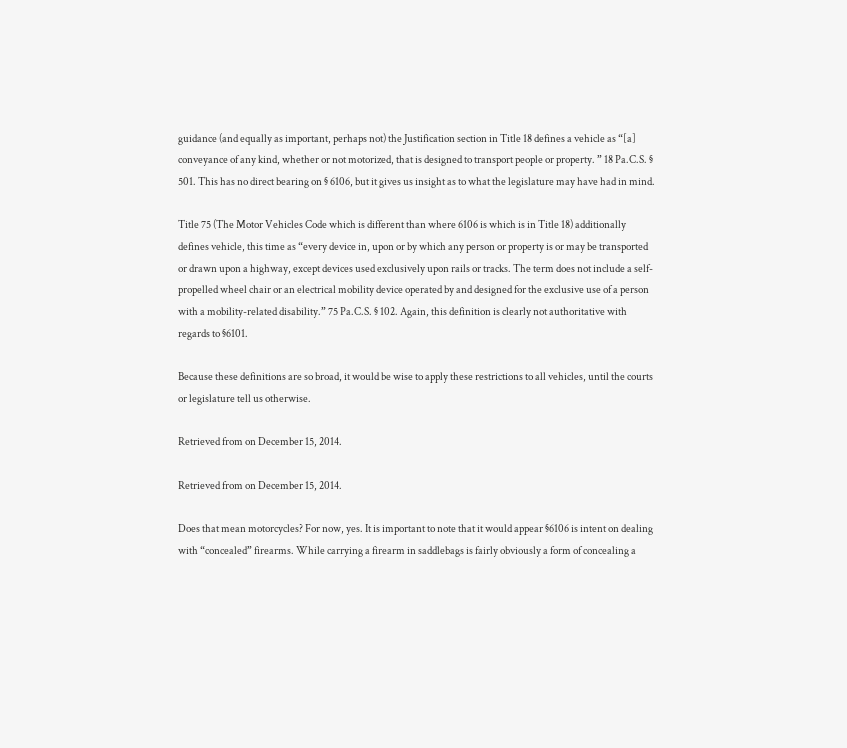guidance (and equally as important, perhaps not) the Justification section in Title 18 defines a vehicle as “[a] conveyance of any kind, whether or not motorized, that is designed to transport people or property. ” 18 Pa.C.S. § 501. This has no direct bearing on § 6106, but it gives us insight as to what the legislature may have had in mind.

Title 75 (The Motor Vehicles Code which is different than where 6106 is which is in Title 18) additionally defines vehicle, this time as “every device in, upon or by which any person or property is or may be transported or drawn upon a highway, except devices used exclusively upon rails or tracks. The term does not include a self-propelled wheel chair or an electrical mobility device operated by and designed for the exclusive use of a person with a mobility-related disability.” 75 Pa.C.S. § 102. Again, this definition is clearly not authoritative with regards to §6101.

Because these definitions are so broad, it would be wise to apply these restrictions to all vehicles, until the courts or legislature tell us otherwise.

Retrieved from on December 15, 2014.

Retrieved from on December 15, 2014.

Does that mean motorcycles? For now, yes. It is important to note that it would appear §6106 is intent on dealing with “concealed” firearms. While carrying a firearm in saddlebags is fairly obviously a form of concealing a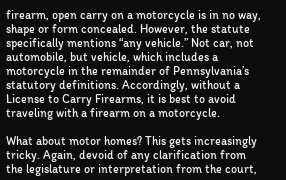firearm, open carry on a motorcycle is in no way, shape or form concealed. However, the statute specifically mentions “any vehicle.” Not car, not automobile, but vehicle, which includes a motorcycle in the remainder of Pennsylvania’s statutory definitions. Accordingly, without a License to Carry Firearms, it is best to avoid traveling with a firearm on a motorcycle.

What about motor homes? This gets increasingly tricky. Again, devoid of any clarification from the legislature or interpretation from the court,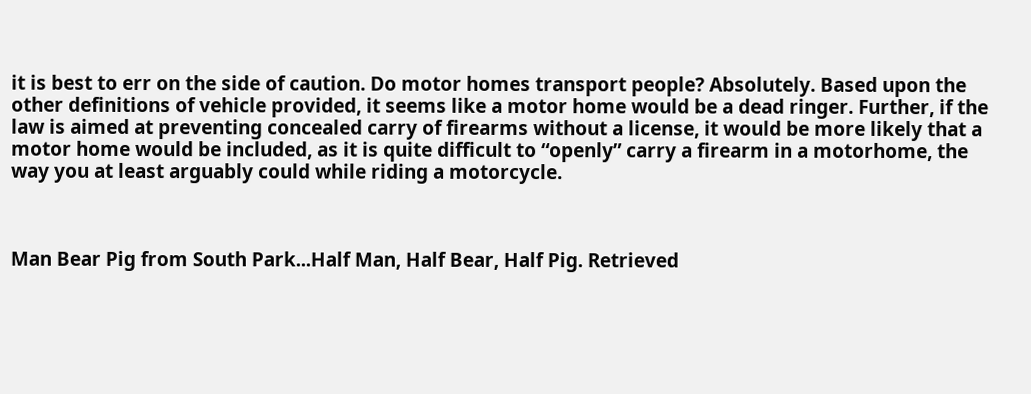it is best to err on the side of caution. Do motor homes transport people? Absolutely. Based upon the other definitions of vehicle provided, it seems like a motor home would be a dead ringer. Further, if the law is aimed at preventing concealed carry of firearms without a license, it would be more likely that a motor home would be included, as it is quite difficult to “openly” carry a firearm in a motorhome, the way you at least arguably could while riding a motorcycle.



Man Bear Pig from South Park...Half Man, Half Bear, Half Pig. Retrieved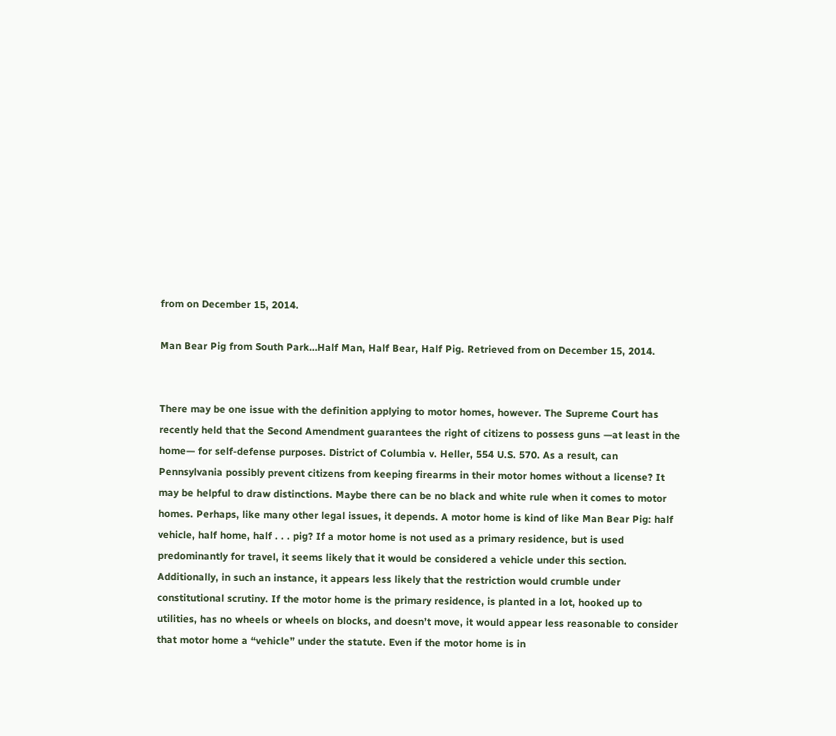from on December 15, 2014.

Man Bear Pig from South Park…Half Man, Half Bear, Half Pig. Retrieved from on December 15, 2014.


There may be one issue with the definition applying to motor homes, however. The Supreme Court has recently held that the Second Amendment guarantees the right of citizens to possess guns —at least in the home— for self-defense purposes. District of Columbia v. Heller, 554 U.S. 570. As a result, can Pennsylvania possibly prevent citizens from keeping firearms in their motor homes without a license? It may be helpful to draw distinctions. Maybe there can be no black and white rule when it comes to motor homes. Perhaps, like many other legal issues, it depends. A motor home is kind of like Man Bear Pig: half vehicle, half home, half . . . pig? If a motor home is not used as a primary residence, but is used predominantly for travel, it seems likely that it would be considered a vehicle under this section. Additionally, in such an instance, it appears less likely that the restriction would crumble under constitutional scrutiny. If the motor home is the primary residence, is planted in a lot, hooked up to utilities, has no wheels or wheels on blocks, and doesn’t move, it would appear less reasonable to consider that motor home a “vehicle” under the statute. Even if the motor home is in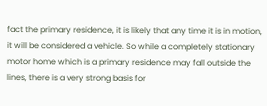fact the primary residence, it is likely that any time it is in motion, it will be considered a vehicle. So while a completely stationary motor home which is a primary residence may fall outside the lines, there is a very strong basis for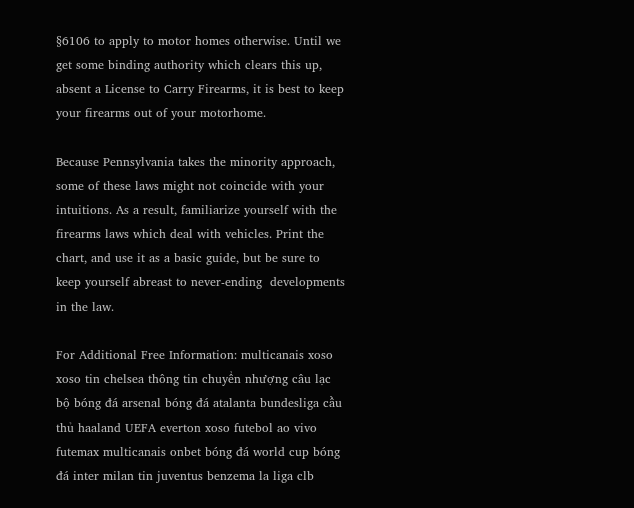§6106 to apply to motor homes otherwise. Until we get some binding authority which clears this up, absent a License to Carry Firearms, it is best to keep your firearms out of your motorhome.

Because Pennsylvania takes the minority approach, some of these laws might not coincide with your intuitions. As a result, familiarize yourself with the firearms laws which deal with vehicles. Print the chart, and use it as a basic guide, but be sure to keep yourself abreast to never-ending  developments in the law.

For Additional Free Information: multicanais xoso xoso tin chelsea thông tin chuyển nhượng câu lạc bộ bóng đá arsenal bóng đá atalanta bundesliga cầu thủ haaland UEFA everton xoso futebol ao vivo futemax multicanais onbet bóng đá world cup bóng đá inter milan tin juventus benzema la liga clb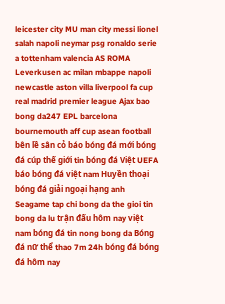leicester city MU man city messi lionel salah napoli neymar psg ronaldo serie a tottenham valencia AS ROMA Leverkusen ac milan mbappe napoli newcastle aston villa liverpool fa cup real madrid premier league Ajax bao bong da247 EPL barcelona bournemouth aff cup asean football bên lề sân cỏ báo bóng đá mới bóng đá cúp thế giới tin bóng đá Việt UEFA báo bóng đá việt nam Huyền thoại bóng đá giải ngoại hạng anh Seagame tap chi bong da the gioi tin bong da lu trận đấu hôm nay việt nam bóng đá tin nong bong da Bóng đá nữ thể thao 7m 24h bóng đá bóng đá hôm nay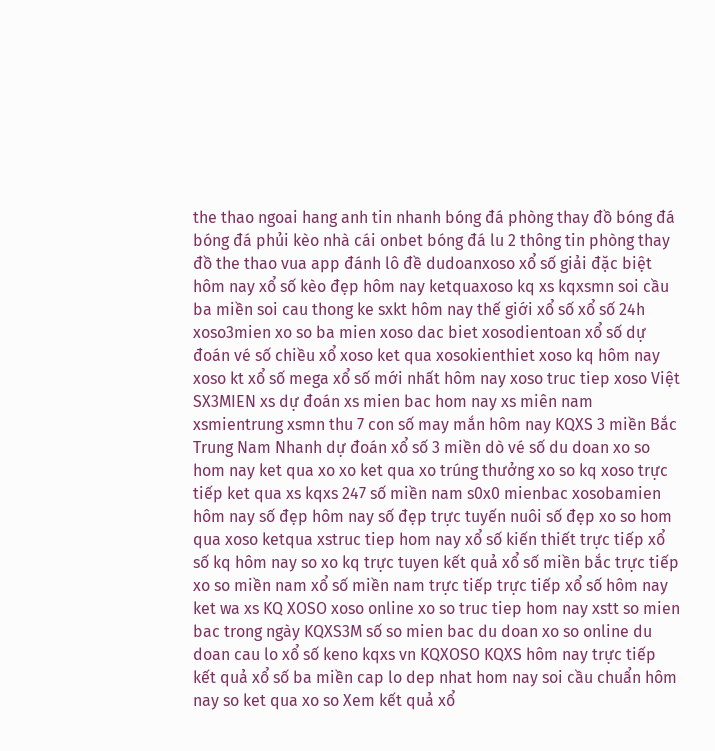the thao ngoai hang anh tin nhanh bóng đá phòng thay đồ bóng đá bóng đá phủi kèo nhà cái onbet bóng đá lu 2 thông tin phòng thay đồ the thao vua app đánh lô đề dudoanxoso xổ số giải đặc biệt hôm nay xổ số kèo đẹp hôm nay ketquaxoso kq xs kqxsmn soi cầu ba miền soi cau thong ke sxkt hôm nay thế giới xổ số xổ số 24h xoso3mien xo so ba mien xoso dac biet xosodientoan xổ số dự đoán vé số chiều xổ xoso ket qua xosokienthiet xoso kq hôm nay xoso kt xổ số mega xổ số mới nhất hôm nay xoso truc tiep xoso Việt SX3MIEN xs dự đoán xs mien bac hom nay xs miên nam xsmientrung xsmn thu 7 con số may mắn hôm nay KQXS 3 miền Bắc Trung Nam Nhanh dự đoán xổ số 3 miền dò vé số du doan xo so hom nay ket qua xo xo ket qua xo trúng thưởng xo so kq xoso trực tiếp ket qua xs kqxs 247 số miền nam s0x0 mienbac xosobamien hôm nay số đẹp hôm nay số đẹp trực tuyến nuôi số đẹp xo so hom qua xoso ketqua xstruc tiep hom nay xổ số kiến thiết trực tiếp xổ số kq hôm nay so xo kq trực tuyen kết quả xổ số miền bắc trực tiếp xo so miền nam xổ số miền nam trực tiếp trực tiếp xổ số hôm nay ket wa xs KQ XOSO xoso online xo so truc tiep hom nay xstt so mien bac trong ngày KQXS3M số so mien bac du doan xo so online du doan cau lo xổ số keno kqxs vn KQXOSO KQXS hôm nay trực tiếp kết quả xổ số ba miền cap lo dep nhat hom nay soi cầu chuẩn hôm nay so ket qua xo so Xem kết quả xổ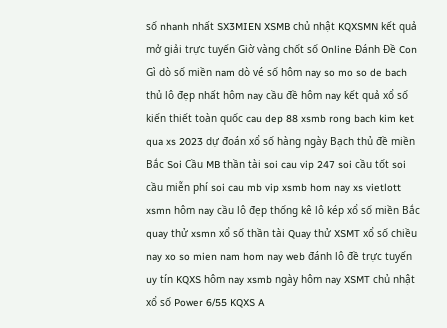số nhanh nhất SX3MIEN XSMB chủ nhật KQXSMN kết quả mở giải trực tuyến Giờ vàng chốt số Online Đánh Đề Con Gì dò số miền nam dò vé số hôm nay so mo so de bach thủ lô đẹp nhất hôm nay cầu đề hôm nay kết quả xổ số kiến thiết toàn quốc cau dep 88 xsmb rong bach kim ket qua xs 2023 dự đoán xổ số hàng ngày Bạch thủ đề miền Bắc Soi Cầu MB thần tài soi cau vip 247 soi cầu tốt soi cầu miễn phí soi cau mb vip xsmb hom nay xs vietlott xsmn hôm nay cầu lô đẹp thống kê lô kép xổ số miền Bắc quay thử xsmn xổ số thần tài Quay thử XSMT xổ số chiều nay xo so mien nam hom nay web đánh lô đề trực tuyến uy tín KQXS hôm nay xsmb ngày hôm nay XSMT chủ nhật xổ số Power 6/55 KQXS A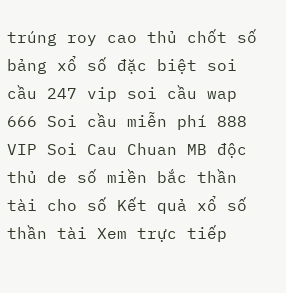trúng roy cao thủ chốt số bảng xổ số đặc biệt soi cầu 247 vip soi cầu wap 666 Soi cầu miễn phí 888 VIP Soi Cau Chuan MB độc thủ de số miền bắc thần tài cho số Kết quả xổ số thần tài Xem trực tiếp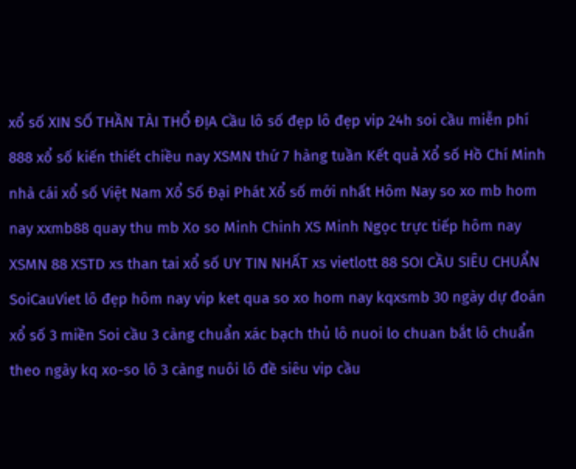xổ số XIN SỐ THẦN TÀI THỔ ĐỊA Cầu lô số đẹp lô đẹp vip 24h soi cầu miễn phí 888 xổ số kiến thiết chiều nay XSMN thứ 7 hàng tuần Kết quả Xổ số Hồ Chí Minh nhà cái xổ số Việt Nam Xổ Số Đại Phát Xổ số mới nhất Hôm Nay so xo mb hom nay xxmb88 quay thu mb Xo so Minh Chinh XS Minh Ngọc trực tiếp hôm nay XSMN 88 XSTD xs than tai xổ số UY TIN NHẤT xs vietlott 88 SOI CẦU SIÊU CHUẨN SoiCauViet lô đẹp hôm nay vip ket qua so xo hom nay kqxsmb 30 ngày dự đoán xổ số 3 miền Soi cầu 3 càng chuẩn xác bạch thủ lô nuoi lo chuan bắt lô chuẩn theo ngày kq xo-so lô 3 càng nuôi lô đề siêu vip cầu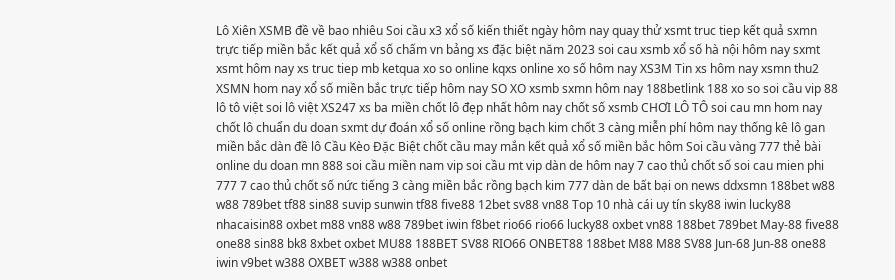Lô Xiên XSMB đề về bao nhiêu Soi cầu x3 xổ số kiến thiết ngày hôm nay quay thử xsmt truc tiep kết quả sxmn trực tiếp miền bắc kết quả xổ số chấm vn bảng xs đặc biệt năm 2023 soi cau xsmb xổ số hà nội hôm nay sxmt xsmt hôm nay xs truc tiep mb ketqua xo so online kqxs online xo số hôm nay XS3M Tin xs hôm nay xsmn thu2 XSMN hom nay xổ số miền bắc trực tiếp hôm nay SO XO xsmb sxmn hôm nay 188betlink 188 xo so soi cầu vip 88 lô tô việt soi lô việt XS247 xs ba miền chốt lô đẹp nhất hôm nay chốt số xsmb CHƠI LÔ TÔ soi cau mn hom nay chốt lô chuẩn du doan sxmt dự đoán xổ số online rồng bạch kim chốt 3 càng miễn phí hôm nay thống kê lô gan miền bắc dàn đề lô Cầu Kèo Đặc Biệt chốt cầu may mắn kết quả xổ số miền bắc hôm Soi cầu vàng 777 thẻ bài online du doan mn 888 soi cầu miền nam vip soi cầu mt vip dàn de hôm nay 7 cao thủ chốt số soi cau mien phi 777 7 cao thủ chốt số nức tiếng 3 càng miền bắc rồng bạch kim 777 dàn de bất bại on news ddxsmn 188bet w88 w88 789bet tf88 sin88 suvip sunwin tf88 five88 12bet sv88 vn88 Top 10 nhà cái uy tín sky88 iwin lucky88 nhacaisin88 oxbet m88 vn88 w88 789bet iwin f8bet rio66 rio66 lucky88 oxbet vn88 188bet 789bet May-88 five88 one88 sin88 bk8 8xbet oxbet MU88 188BET SV88 RIO66 ONBET88 188bet M88 M88 SV88 Jun-68 Jun-88 one88 iwin v9bet w388 OXBET w388 w388 onbet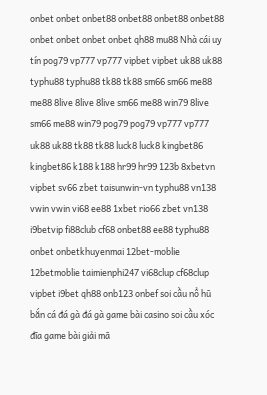onbet onbet onbet88 onbet88 onbet88 onbet88 onbet onbet onbet onbet qh88 mu88 Nhà cái uy tín pog79 vp777 vp777 vipbet vipbet uk88 uk88 typhu88 typhu88 tk88 tk88 sm66 sm66 me88 me88 8live 8live 8live sm66 me88 win79 8live sm66 me88 win79 pog79 pog79 vp777 vp777 uk88 uk88 tk88 tk88 luck8 luck8 kingbet86 kingbet86 k188 k188 hr99 hr99 123b 8xbetvn vipbet sv66 zbet taisunwin-vn typhu88 vn138 vwin vwin vi68 ee88 1xbet rio66 zbet vn138 i9betvip fi88club cf68 onbet88 ee88 typhu88 onbet onbetkhuyenmai 12bet-moblie 12betmoblie taimienphi247 vi68clup cf68clup vipbet i9bet qh88 onb123 onbef soi cầu nổ hũ bắn cá đá gà đá gà game bài casino soi cầu xóc đĩa game bài giải mã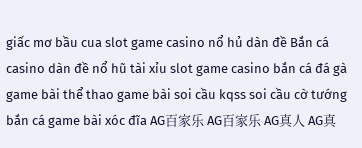giấc mơ bầu cua slot game casino nổ hủ dàn đề Bắn cá casino dàn đề nổ hũ tài xỉu slot game casino bắn cá đá gà game bài thể thao game bài soi cầu kqss soi cầu cờ tướng bắn cá game bài xóc đĩa AG百家乐 AG百家乐 AG真人 AG真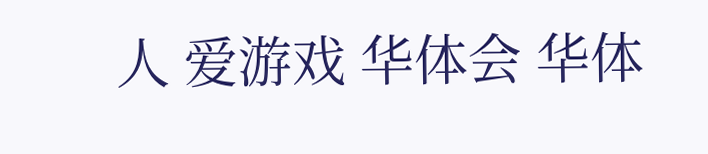人 爱游戏 华体会 华体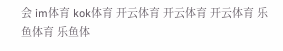会 im体育 kok体育 开云体育 开云体育 开云体育 乐鱼体育 乐鱼体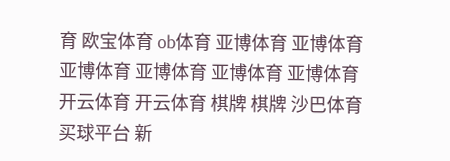育 欧宝体育 ob体育 亚博体育 亚博体育 亚博体育 亚博体育 亚博体育 亚博体育 开云体育 开云体育 棋牌 棋牌 沙巴体育 买球平台 新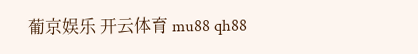葡京娱乐 开云体育 mu88 qh88